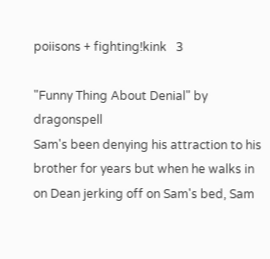poiisons + fighting!kink   3

"Funny Thing About Denial" by dragonspell
Sam's been denying his attraction to his brother for years but when he walks in on Dean jerking off on Sam's bed, Sam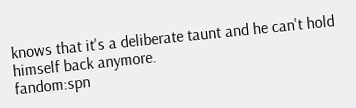knows that it's a deliberate taunt and he can't hold himself back anymore.
fandom:spn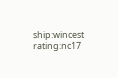ship:wincest  rating:nc17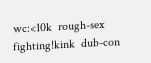wc:<10k  rough-sex  fighting!kink  dub-con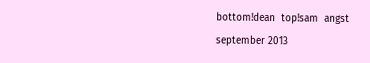bottom!dean  top!sam  angst
september 2013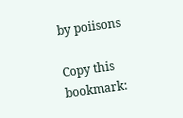by poiisons

Copy this bookmark: